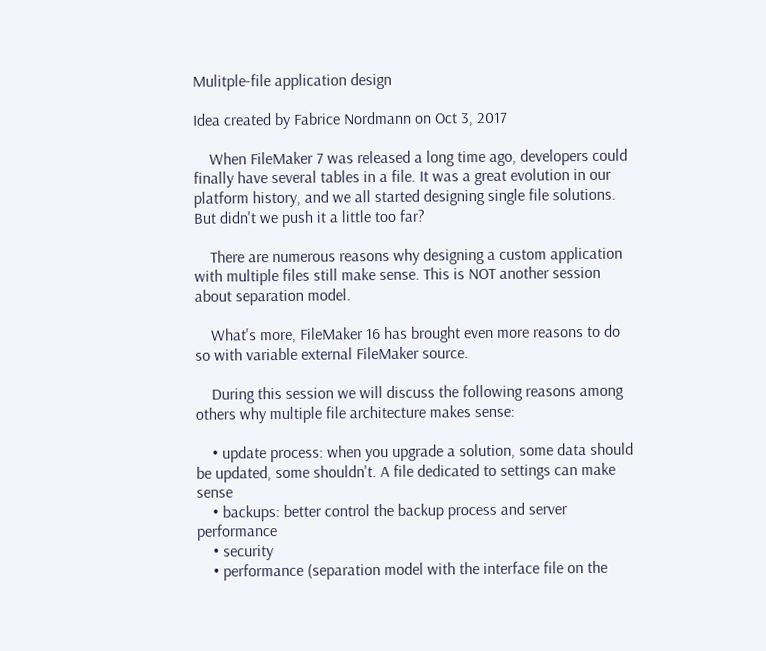Mulitple-file application design

Idea created by Fabrice Nordmann on Oct 3, 2017

    When FileMaker 7 was released a long time ago, developers could finally have several tables in a file. It was a great evolution in our platform history, and we all started designing single file solutions. But didn't we push it a little too far?

    There are numerous reasons why designing a custom application with multiple files still make sense. This is NOT another session about separation model.

    What's more, FileMaker 16 has brought even more reasons to do so with variable external FileMaker source.

    During this session we will discuss the following reasons among others why multiple file architecture makes sense:

    • update process: when you upgrade a solution, some data should be updated, some shouldn't. A file dedicated to settings can make sense
    • backups: better control the backup process and server performance
    • security
    • performance (separation model with the interface file on the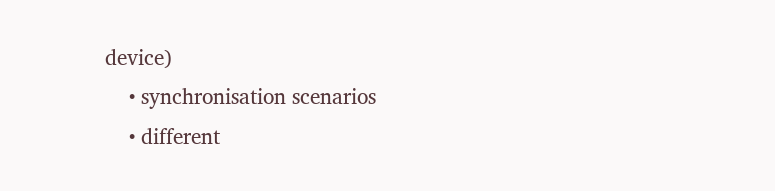device)
    • synchronisation scenarios
    • different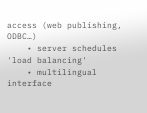access (web publishing, ODBC…)
    • server schedules 'load balancing'
    • multilingual interface